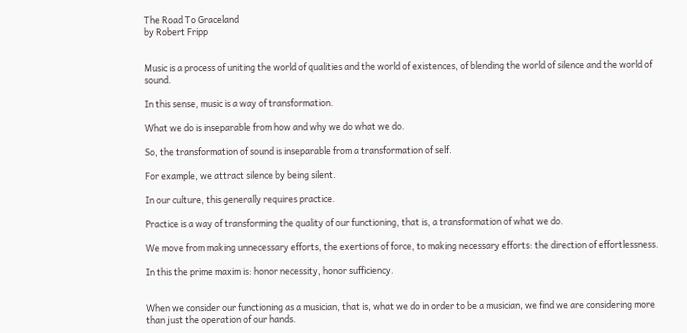The Road To Graceland
by Robert Fripp


Music is a process of uniting the world of qualities and the world of existences, of blending the world of silence and the world of sound.

In this sense, music is a way of transformation.

What we do is inseparable from how and why we do what we do.

So, the transformation of sound is inseparable from a transformation of self.

For example, we attract silence by being silent.

In our culture, this generally requires practice.

Practice is a way of transforming the quality of our functioning, that is, a transformation of what we do.

We move from making unnecessary efforts, the exertions of force, to making necessary efforts: the direction of effortlessness.

In this the prime maxim is: honor necessity, honor sufficiency.


When we consider our functioning as a musician, that is, what we do in order to be a musician, we find we are considering more than just the operation of our hands.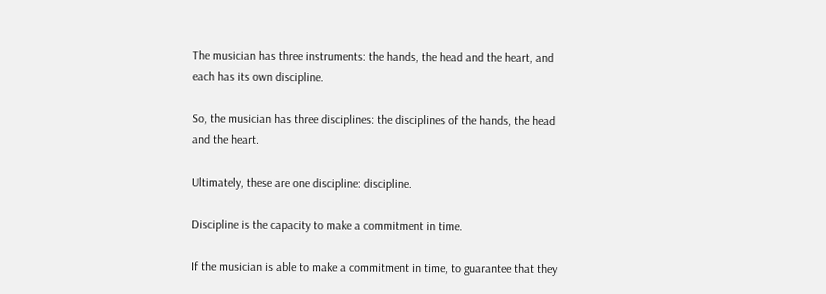The musician has three instruments: the hands, the head and the heart, and each has its own discipline.

So, the musician has three disciplines: the disciplines of the hands, the head and the heart.

Ultimately, these are one discipline: discipline.

Discipline is the capacity to make a commitment in time.

If the musician is able to make a commitment in time, to guarantee that they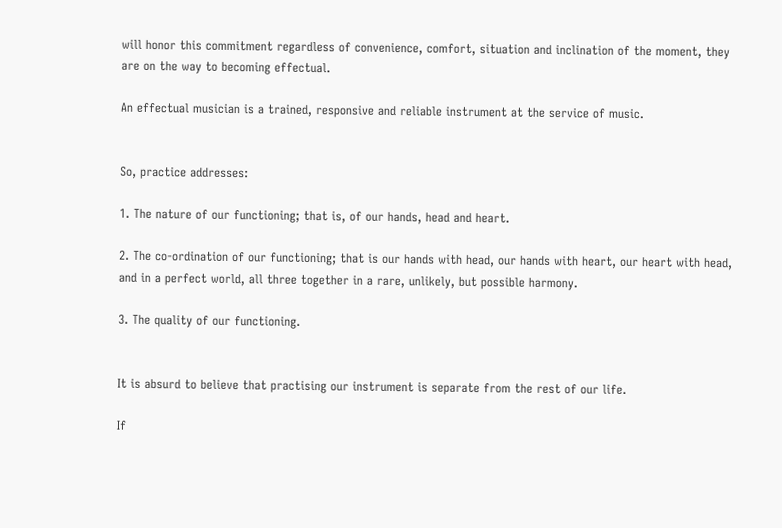will honor this commitment regardless of convenience, comfort, situation and inclination of the moment, they are on the way to becoming effectual.

An effectual musician is a trained, responsive and reliable instrument at the service of music.


So, practice addresses:

1. The nature of our functioning; that is, of our hands, head and heart.

2. The co-ordination of our functioning; that is our hands with head, our hands with heart, our heart with head, and in a perfect world, all three together in a rare, unlikely, but possible harmony.

3. The quality of our functioning.


It is absurd to believe that practising our instrument is separate from the rest of our life.

If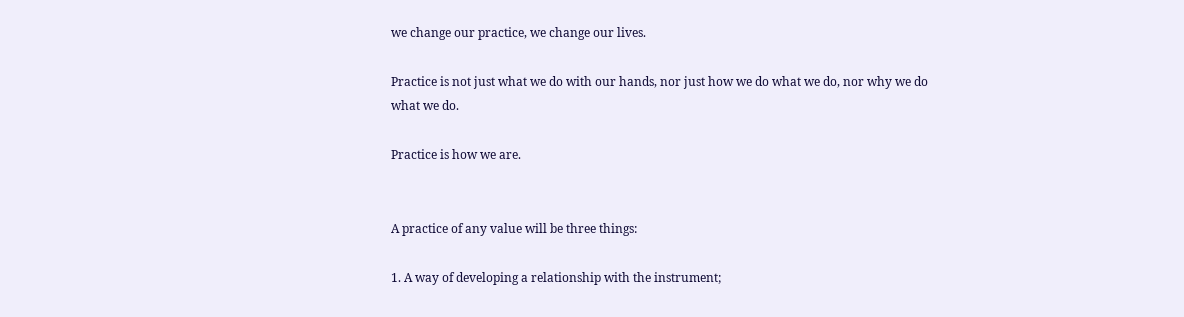we change our practice, we change our lives.

Practice is not just what we do with our hands, nor just how we do what we do, nor why we do what we do.

Practice is how we are.


A practice of any value will be three things:

1. A way of developing a relationship with the instrument;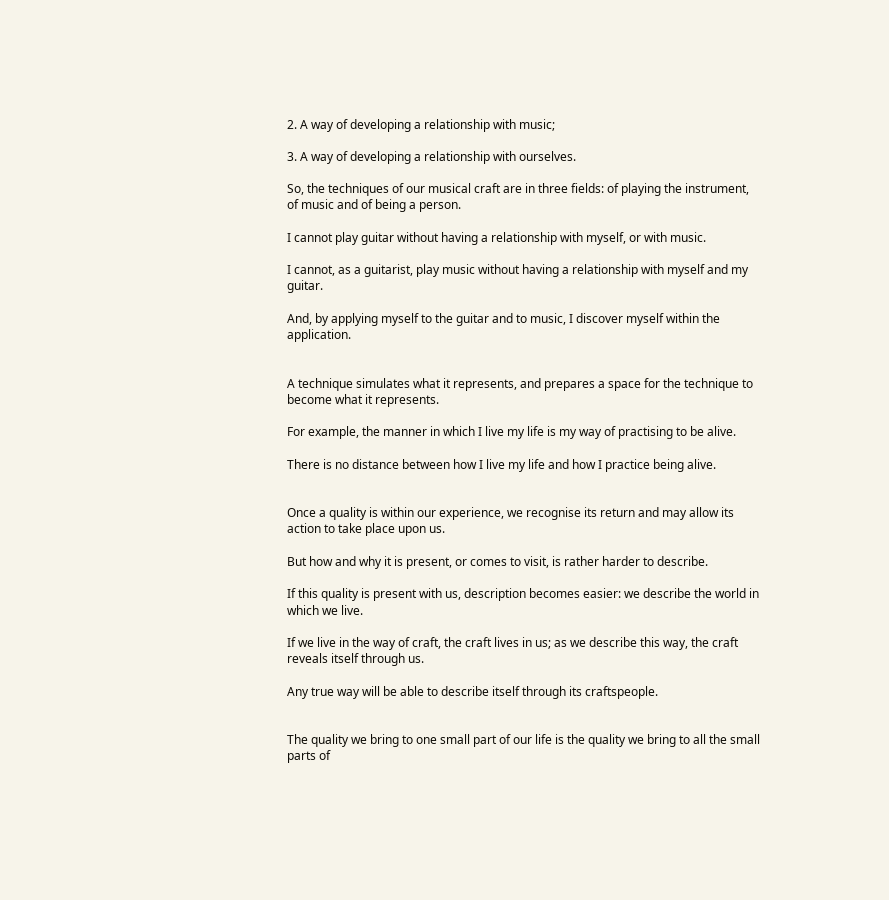2. A way of developing a relationship with music;

3. A way of developing a relationship with ourselves.

So, the techniques of our musical craft are in three fields: of playing the instrument, of music and of being a person.

I cannot play guitar without having a relationship with myself, or with music.

I cannot, as a guitarist, play music without having a relationship with myself and my guitar.

And, by applying myself to the guitar and to music, I discover myself within the application.


A technique simulates what it represents, and prepares a space for the technique to become what it represents.

For example, the manner in which I live my life is my way of practising to be alive.

There is no distance between how I live my life and how I practice being alive.


Once a quality is within our experience, we recognise its return and may allow its action to take place upon us.

But how and why it is present, or comes to visit, is rather harder to describe.

If this quality is present with us, description becomes easier: we describe the world in which we live.

If we live in the way of craft, the craft lives in us; as we describe this way, the craft reveals itself through us.

Any true way will be able to describe itself through its craftspeople.


The quality we bring to one small part of our life is the quality we bring to all the small parts of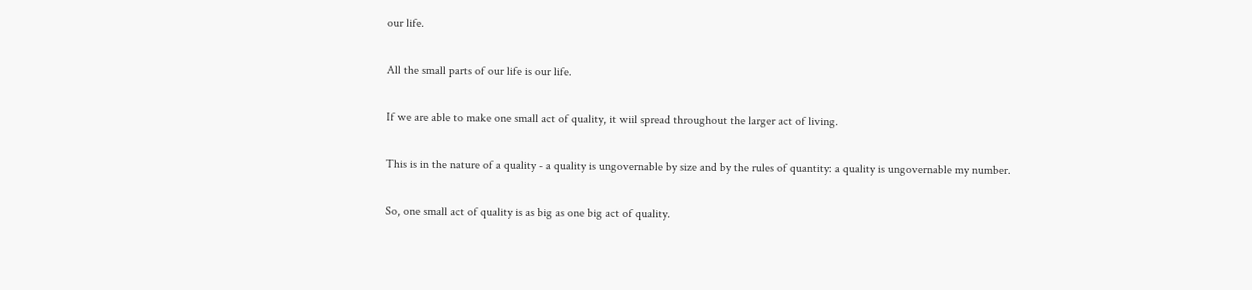our life.

All the small parts of our life is our life.

If we are able to make one small act of quality, it wiil spread throughout the larger act of living.

This is in the nature of a quality - a quality is ungovernable by size and by the rules of quantity: a quality is ungovernable my number.

So, one small act of quality is as big as one big act of quality.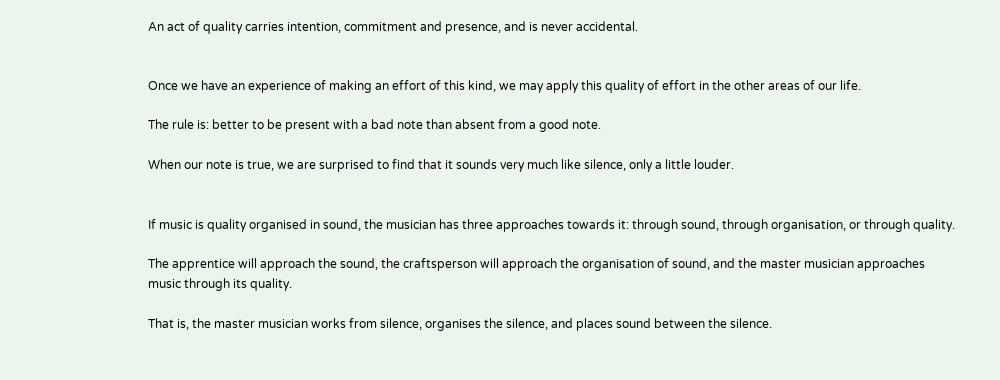An act of quality carries intention, commitment and presence, and is never accidental.


Once we have an experience of making an effort of this kind, we may apply this quality of effort in the other areas of our life.

The rule is: better to be present with a bad note than absent from a good note.

When our note is true, we are surprised to find that it sounds very much like silence, only a little louder.


If music is quality organised in sound, the musician has three approaches towards it: through sound, through organisation, or through quality.

The apprentice will approach the sound, the craftsperson will approach the organisation of sound, and the master musician approaches music through its quality.

That is, the master musician works from silence, organises the silence, and places sound between the silence.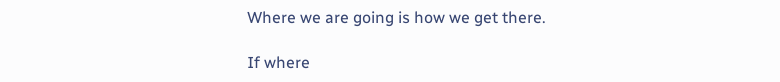Where we are going is how we get there.

If where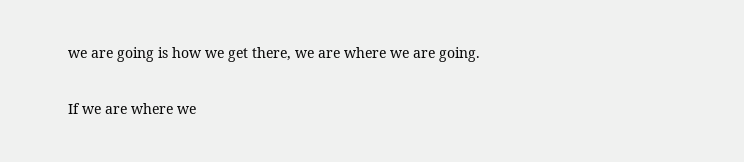we are going is how we get there, we are where we are going.

If we are where we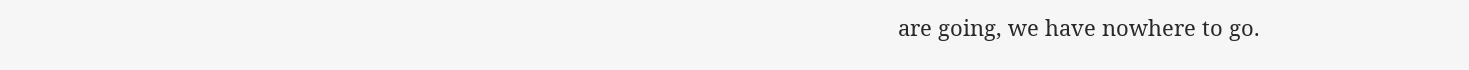are going, we have nowhere to go.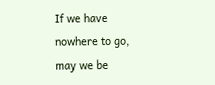If we have nowhere to go, may we be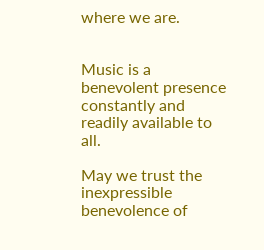where we are.


Music is a benevolent presence constantly and readily available to all.

May we trust the inexpressible benevolence of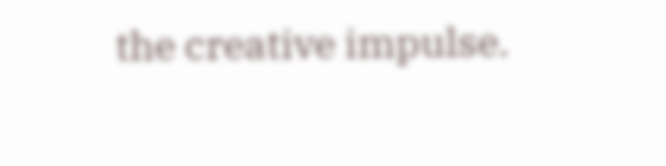the creative impulse.